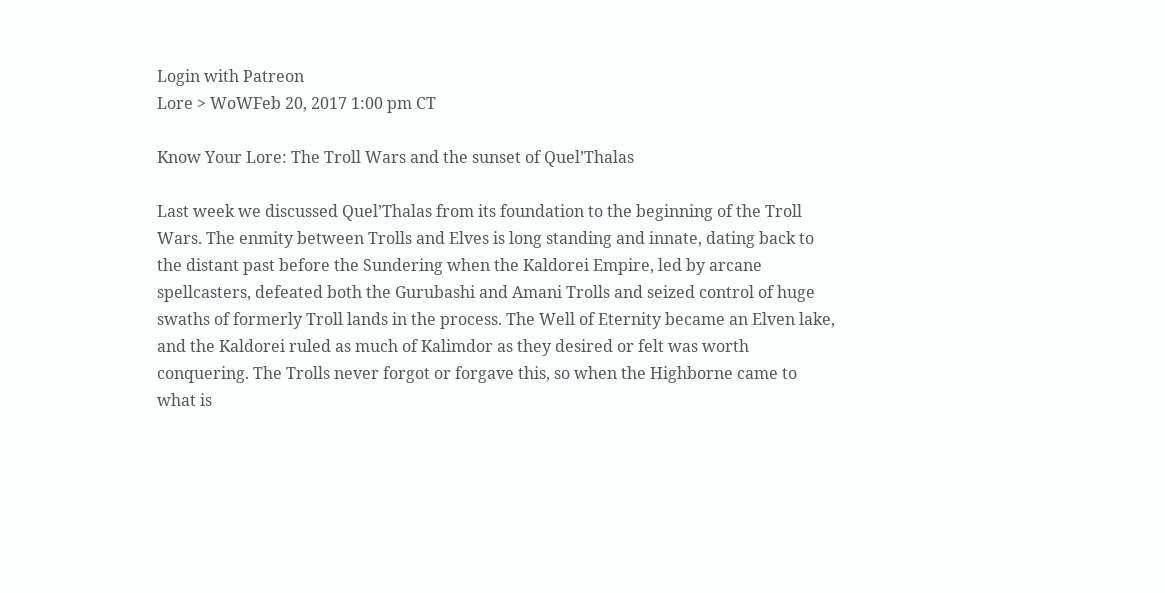Login with Patreon
Lore > WoWFeb 20, 2017 1:00 pm CT

Know Your Lore: The Troll Wars and the sunset of Quel’Thalas

Last week we discussed Quel’Thalas from its foundation to the beginning of the Troll Wars. The enmity between Trolls and Elves is long standing and innate, dating back to the distant past before the Sundering when the Kaldorei Empire, led by arcane spellcasters, defeated both the Gurubashi and Amani Trolls and seized control of huge swaths of formerly Troll lands in the process. The Well of Eternity became an Elven lake, and the Kaldorei ruled as much of Kalimdor as they desired or felt was worth conquering. The Trolls never forgot or forgave this, so when the Highborne came to what is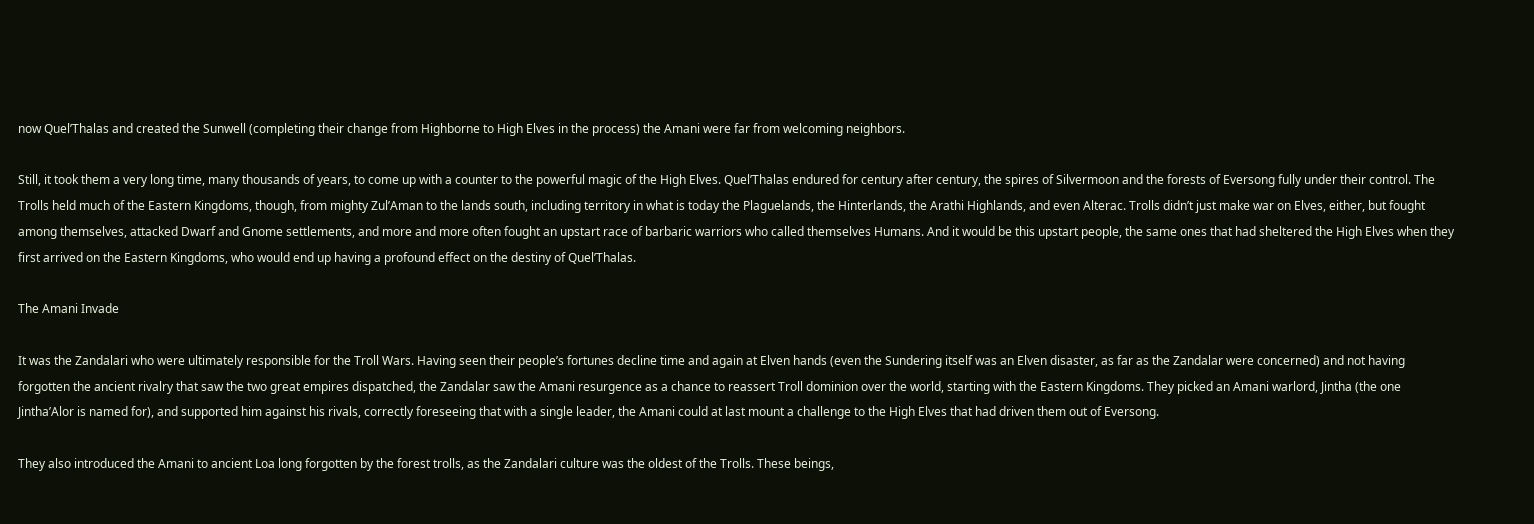now Quel’Thalas and created the Sunwell (completing their change from Highborne to High Elves in the process) the Amani were far from welcoming neighbors.

Still, it took them a very long time, many thousands of years, to come up with a counter to the powerful magic of the High Elves. Quel’Thalas endured for century after century, the spires of Silvermoon and the forests of Eversong fully under their control. The Trolls held much of the Eastern Kingdoms, though, from mighty Zul’Aman to the lands south, including territory in what is today the Plaguelands, the Hinterlands, the Arathi Highlands, and even Alterac. Trolls didn’t just make war on Elves, either, but fought among themselves, attacked Dwarf and Gnome settlements, and more and more often fought an upstart race of barbaric warriors who called themselves Humans. And it would be this upstart people, the same ones that had sheltered the High Elves when they first arrived on the Eastern Kingdoms, who would end up having a profound effect on the destiny of Quel’Thalas.

The Amani Invade

It was the Zandalari who were ultimately responsible for the Troll Wars. Having seen their people’s fortunes decline time and again at Elven hands (even the Sundering itself was an Elven disaster, as far as the Zandalar were concerned) and not having forgotten the ancient rivalry that saw the two great empires dispatched, the Zandalar saw the Amani resurgence as a chance to reassert Troll dominion over the world, starting with the Eastern Kingdoms. They picked an Amani warlord, Jintha (the one Jintha’Alor is named for), and supported him against his rivals, correctly foreseeing that with a single leader, the Amani could at last mount a challenge to the High Elves that had driven them out of Eversong.

They also introduced the Amani to ancient Loa long forgotten by the forest trolls, as the Zandalari culture was the oldest of the Trolls. These beings,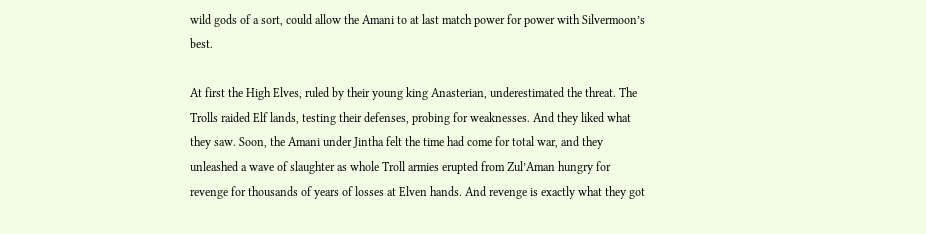wild gods of a sort, could allow the Amani to at last match power for power with Silvermoon’s best.

At first the High Elves, ruled by their young king Anasterian, underestimated the threat. The Trolls raided Elf lands, testing their defenses, probing for weaknesses. And they liked what they saw. Soon, the Amani under Jintha felt the time had come for total war, and they unleashed a wave of slaughter as whole Troll armies erupted from Zul’Aman hungry for revenge for thousands of years of losses at Elven hands. And revenge is exactly what they got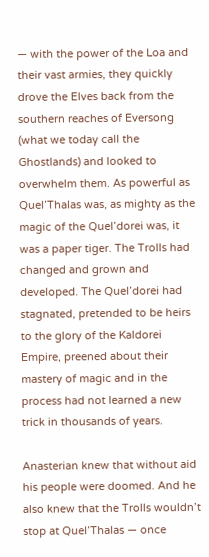— with the power of the Loa and their vast armies, they quickly drove the Elves back from the southern reaches of Eversong (what we today call the Ghostlands) and looked to overwhelm them. As powerful as Quel’Thalas was, as mighty as the magic of the Quel’dorei was, it was a paper tiger. The Trolls had changed and grown and developed. The Quel’dorei had stagnated, pretended to be heirs to the glory of the Kaldorei Empire, preened about their mastery of magic and in the process had not learned a new trick in thousands of years.

Anasterian knew that without aid his people were doomed. And he also knew that the Trolls wouldn’t stop at Quel’Thalas — once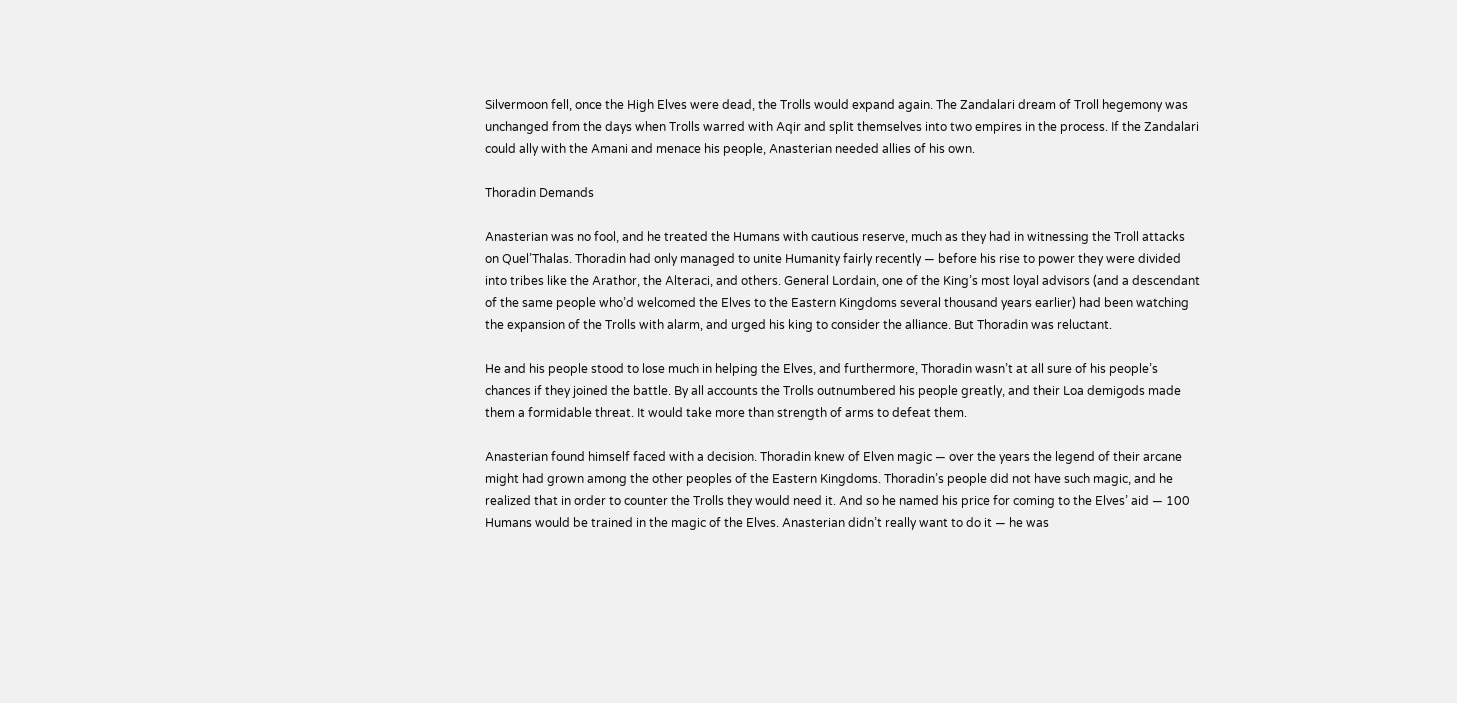Silvermoon fell, once the High Elves were dead, the Trolls would expand again. The Zandalari dream of Troll hegemony was unchanged from the days when Trolls warred with Aqir and split themselves into two empires in the process. If the Zandalari could ally with the Amani and menace his people, Anasterian needed allies of his own.

Thoradin Demands

Anasterian was no fool, and he treated the Humans with cautious reserve, much as they had in witnessing the Troll attacks on Quel’Thalas. Thoradin had only managed to unite Humanity fairly recently — before his rise to power they were divided into tribes like the Arathor, the Alteraci, and others. General Lordain, one of the King’s most loyal advisors (and a descendant of the same people who’d welcomed the Elves to the Eastern Kingdoms several thousand years earlier) had been watching the expansion of the Trolls with alarm, and urged his king to consider the alliance. But Thoradin was reluctant.

He and his people stood to lose much in helping the Elves, and furthermore, Thoradin wasn’t at all sure of his people’s chances if they joined the battle. By all accounts the Trolls outnumbered his people greatly, and their Loa demigods made them a formidable threat. It would take more than strength of arms to defeat them.

Anasterian found himself faced with a decision. Thoradin knew of Elven magic — over the years the legend of their arcane might had grown among the other peoples of the Eastern Kingdoms. Thoradin’s people did not have such magic, and he realized that in order to counter the Trolls they would need it. And so he named his price for coming to the Elves’ aid — 100 Humans would be trained in the magic of the Elves. Anasterian didn’t really want to do it — he was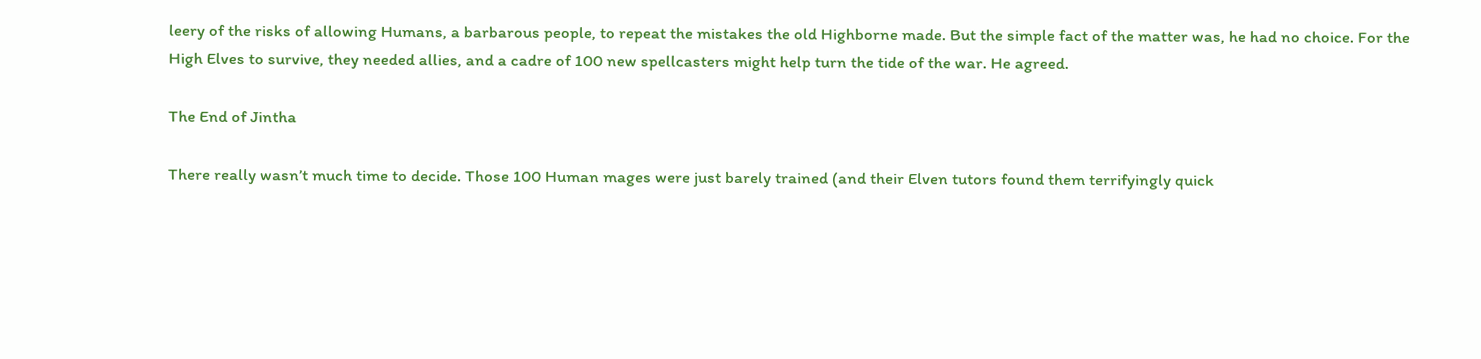leery of the risks of allowing Humans, a barbarous people, to repeat the mistakes the old Highborne made. But the simple fact of the matter was, he had no choice. For the High Elves to survive, they needed allies, and a cadre of 100 new spellcasters might help turn the tide of the war. He agreed.

The End of Jintha

There really wasn’t much time to decide. Those 100 Human mages were just barely trained (and their Elven tutors found them terrifyingly quick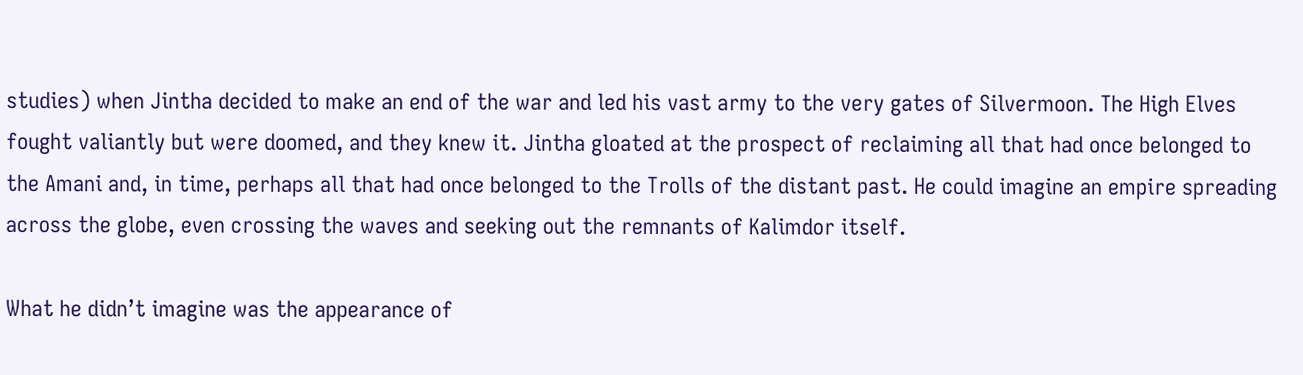studies) when Jintha decided to make an end of the war and led his vast army to the very gates of Silvermoon. The High Elves fought valiantly but were doomed, and they knew it. Jintha gloated at the prospect of reclaiming all that had once belonged to the Amani and, in time, perhaps all that had once belonged to the Trolls of the distant past. He could imagine an empire spreading across the globe, even crossing the waves and seeking out the remnants of Kalimdor itself.

What he didn’t imagine was the appearance of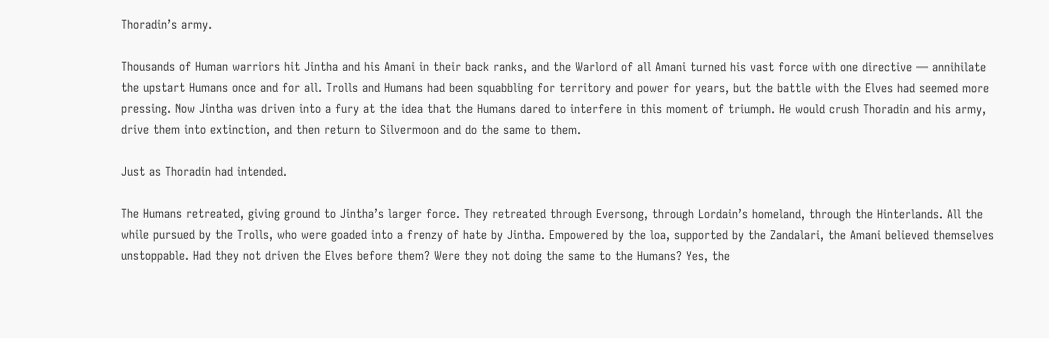Thoradin’s army.

Thousands of Human warriors hit Jintha and his Amani in their back ranks, and the Warlord of all Amani turned his vast force with one directive — annihilate the upstart Humans once and for all. Trolls and Humans had been squabbling for territory and power for years, but the battle with the Elves had seemed more pressing. Now Jintha was driven into a fury at the idea that the Humans dared to interfere in this moment of triumph. He would crush Thoradin and his army, drive them into extinction, and then return to Silvermoon and do the same to them.

Just as Thoradin had intended.

The Humans retreated, giving ground to Jintha’s larger force. They retreated through Eversong, through Lordain’s homeland, through the Hinterlands. All the while pursued by the Trolls, who were goaded into a frenzy of hate by Jintha. Empowered by the loa, supported by the Zandalari, the Amani believed themselves unstoppable. Had they not driven the Elves before them? Were they not doing the same to the Humans? Yes, the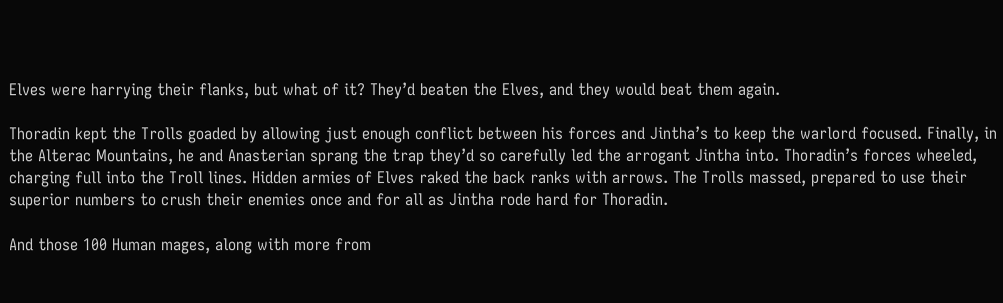Elves were harrying their flanks, but what of it? They’d beaten the Elves, and they would beat them again.

Thoradin kept the Trolls goaded by allowing just enough conflict between his forces and Jintha’s to keep the warlord focused. Finally, in the Alterac Mountains, he and Anasterian sprang the trap they’d so carefully led the arrogant Jintha into. Thoradin’s forces wheeled, charging full into the Troll lines. Hidden armies of Elves raked the back ranks with arrows. The Trolls massed, prepared to use their superior numbers to crush their enemies once and for all as Jintha rode hard for Thoradin.

And those 100 Human mages, along with more from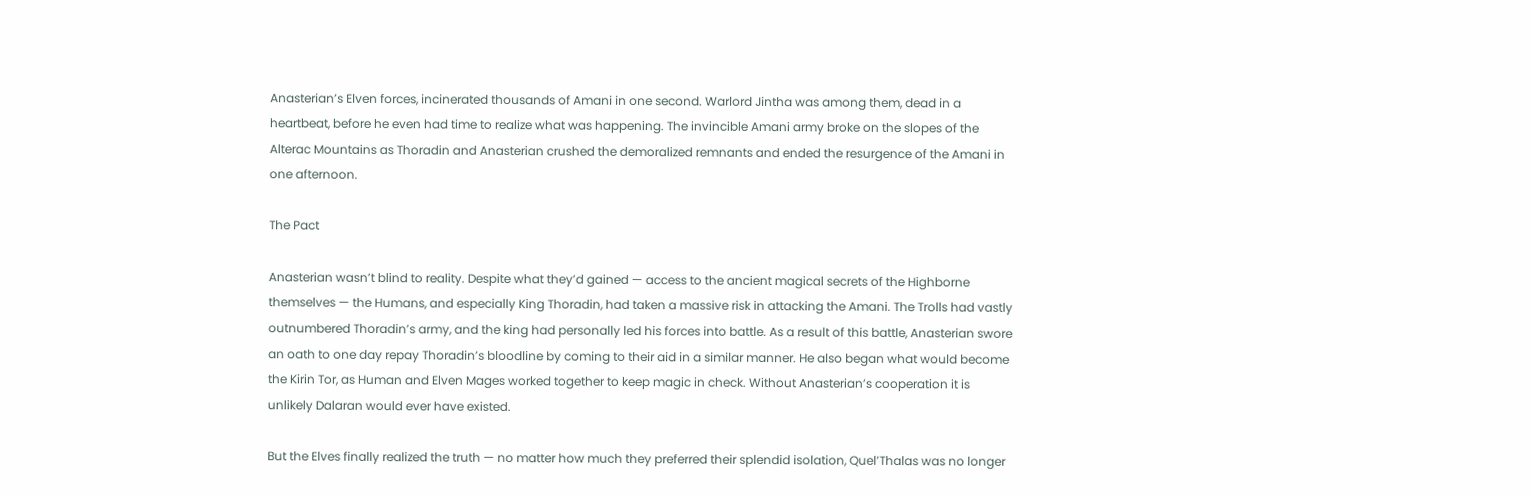Anasterian’s Elven forces, incinerated thousands of Amani in one second. Warlord Jintha was among them, dead in a heartbeat, before he even had time to realize what was happening. The invincible Amani army broke on the slopes of the Alterac Mountains as Thoradin and Anasterian crushed the demoralized remnants and ended the resurgence of the Amani in one afternoon.

The Pact

Anasterian wasn’t blind to reality. Despite what they’d gained — access to the ancient magical secrets of the Highborne themselves — the Humans, and especially King Thoradin, had taken a massive risk in attacking the Amani. The Trolls had vastly outnumbered Thoradin’s army, and the king had personally led his forces into battle. As a result of this battle, Anasterian swore an oath to one day repay Thoradin’s bloodline by coming to their aid in a similar manner. He also began what would become the Kirin Tor, as Human and Elven Mages worked together to keep magic in check. Without Anasterian’s cooperation it is unlikely Dalaran would ever have existed.

But the Elves finally realized the truth — no matter how much they preferred their splendid isolation, Quel’Thalas was no longer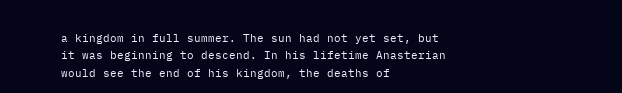a kingdom in full summer. The sun had not yet set, but it was beginning to descend. In his lifetime Anasterian would see the end of his kingdom, the deaths of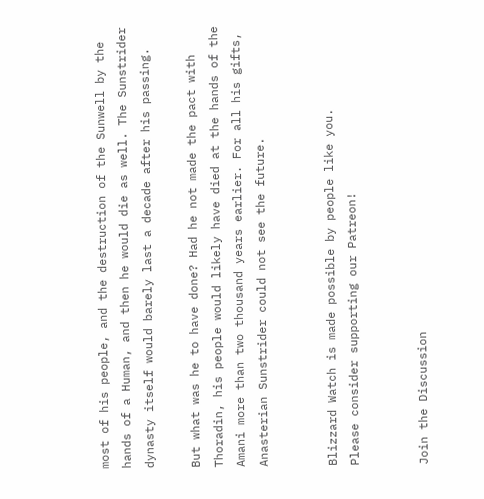most of his people, and the destruction of the Sunwell by the hands of a Human, and then he would die as well. The Sunstrider dynasty itself would barely last a decade after his passing.

But what was he to have done? Had he not made the pact with Thoradin, his people would likely have died at the hands of the Amani more than two thousand years earlier. For all his gifts, Anasterian Sunstrider could not see the future.


Blizzard Watch is made possible by people like you.
Please consider supporting our Patreon!


Join the Discussion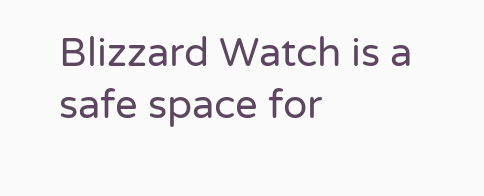Blizzard Watch is a safe space for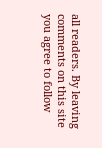all readers. By leaving comments on this site you agree to follow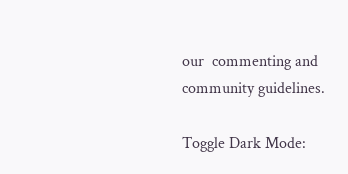our  commenting and community guidelines.

Toggle Dark Mode: